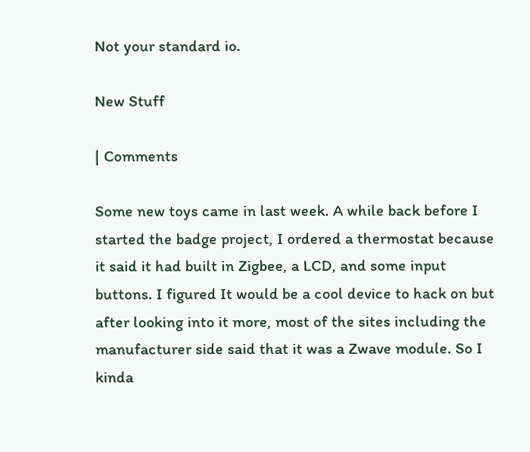Not your standard io.

New Stuff

| Comments

Some new toys came in last week. A while back before I started the badge project, I ordered a thermostat because it said it had built in Zigbee, a LCD, and some input buttons. I figured It would be a cool device to hack on but after looking into it more, most of the sites including the manufacturer side said that it was a Zwave module. So I kinda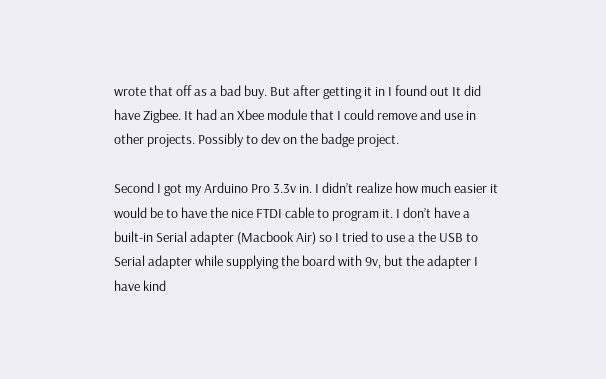wrote that off as a bad buy. But after getting it in I found out It did have Zigbee. It had an Xbee module that I could remove and use in other projects. Possibly to dev on the badge project.

Second I got my Arduino Pro 3.3v in. I didn’t realize how much easier it would be to have the nice FTDI cable to program it. I don’t have a built-in Serial adapter (Macbook Air) so I tried to use a the USB to Serial adapter while supplying the board with 9v, but the adapter I have kind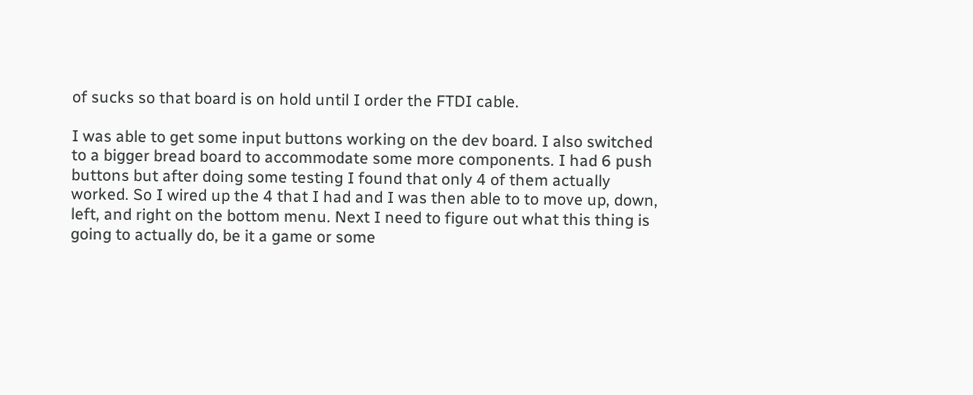of sucks so that board is on hold until I order the FTDI cable.

I was able to get some input buttons working on the dev board. I also switched to a bigger bread board to accommodate some more components. I had 6 push buttons but after doing some testing I found that only 4 of them actually worked. So I wired up the 4 that I had and I was then able to to move up, down, left, and right on the bottom menu. Next I need to figure out what this thing is going to actually do, be it a game or some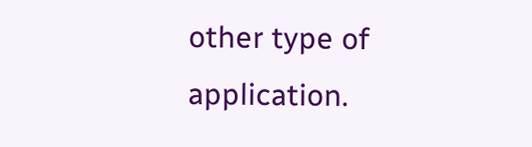other type of application.